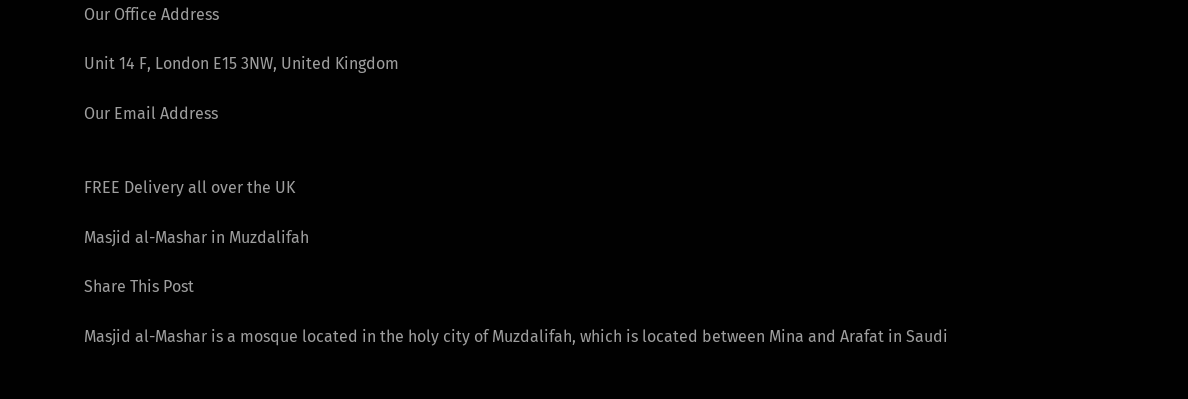Our Office Address

Unit 14 F, London E15 3NW, United Kingdom

Our Email Address


FREE Delivery all over the UK

Masjid al-Mashar in Muzdalifah

Share This Post

Masjid al-Mashar is a mosque located in the holy city of Muzdalifah, which is located between Mina and Arafat in Saudi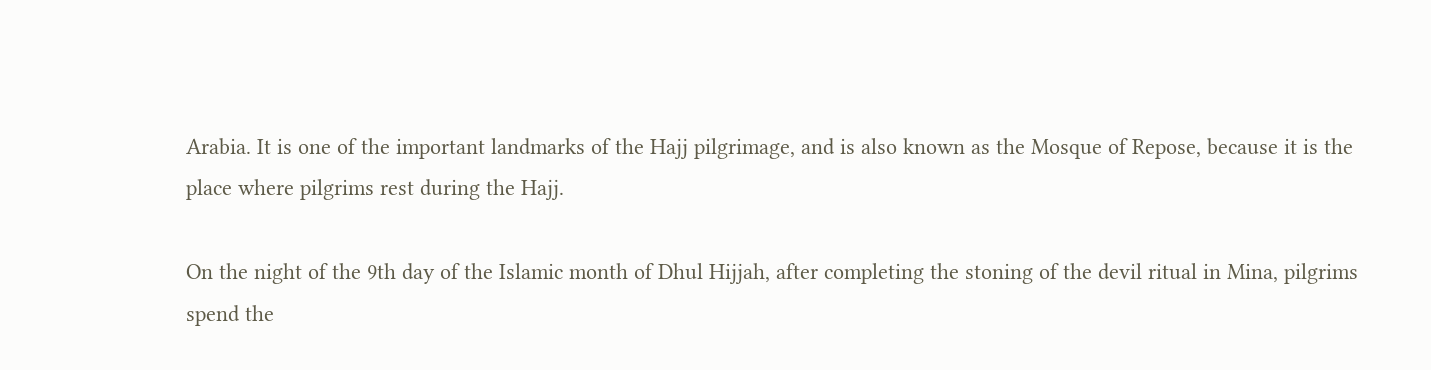Arabia. It is one of the important landmarks of the Hajj pilgrimage, and is also known as the Mosque of Repose, because it is the place where pilgrims rest during the Hajj.

On the night of the 9th day of the Islamic month of Dhul Hijjah, after completing the stoning of the devil ritual in Mina, pilgrims spend the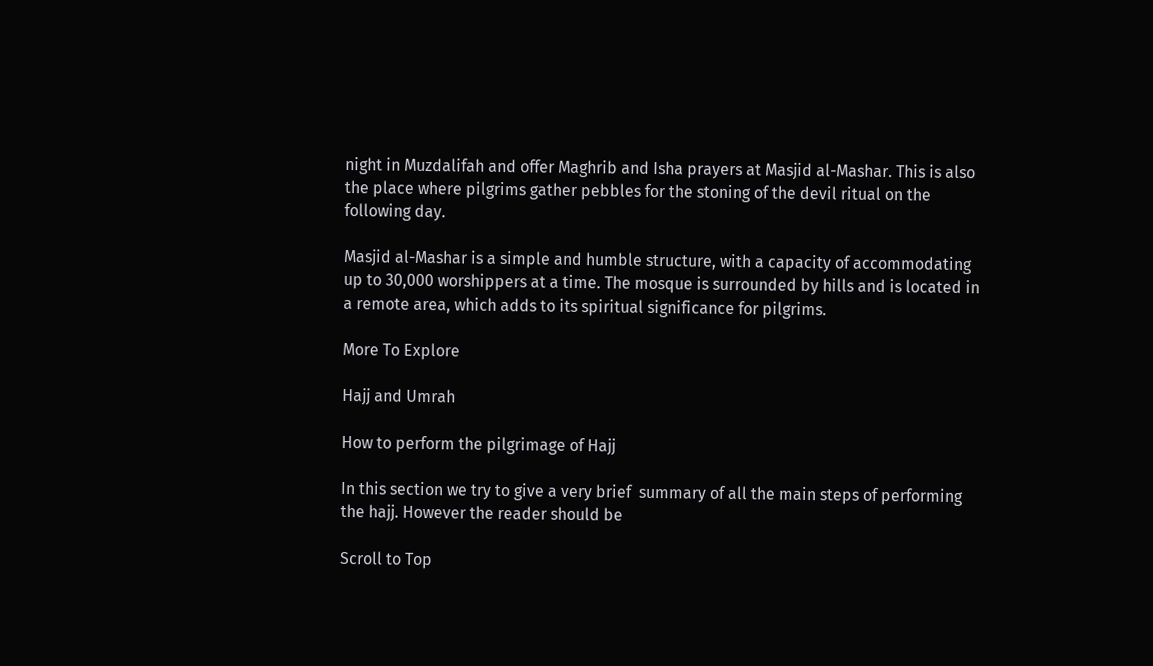night in Muzdalifah and offer Maghrib and Isha prayers at Masjid al-Mashar. This is also the place where pilgrims gather pebbles for the stoning of the devil ritual on the following day.

Masjid al-Mashar is a simple and humble structure, with a capacity of accommodating up to 30,000 worshippers at a time. The mosque is surrounded by hills and is located in a remote area, which adds to its spiritual significance for pilgrims.

More To Explore

Hajj and Umrah

How to perform the pilgrimage of Hajj

In this section we try to give a very brief  summary of all the main steps of performing the hajj. However the reader should be

Scroll to Top